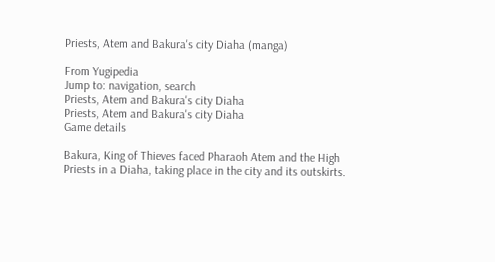Priests, Atem and Bakura's city Diaha (manga)

From Yugipedia
Jump to: navigation, search
Priests, Atem and Bakura's city Diaha
Priests, Atem and Bakura's city Diaha
Game details

Bakura, King of Thieves faced Pharaoh Atem and the High Priests in a Diaha, taking place in the city and its outskirts.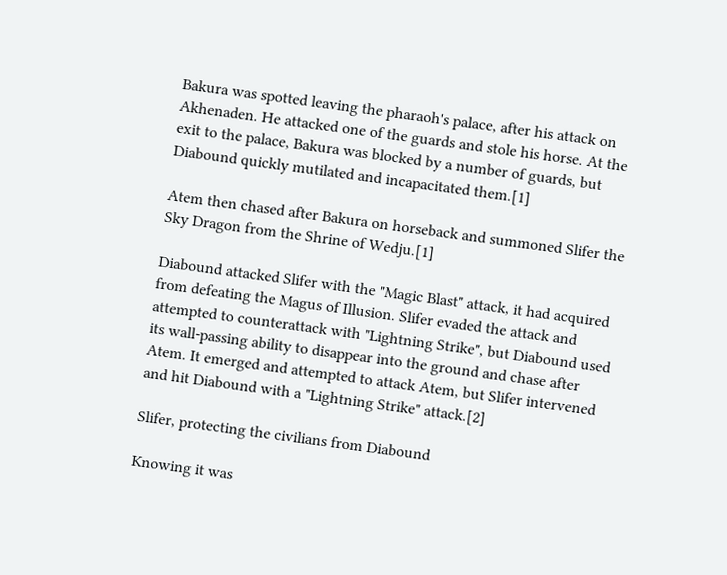Bakura was spotted leaving the pharaoh's palace, after his attack on Akhenaden. He attacked one of the guards and stole his horse. At the exit to the palace, Bakura was blocked by a number of guards, but Diabound quickly mutilated and incapacitated them.[1]

Atem then chased after Bakura on horseback and summoned Slifer the Sky Dragon from the Shrine of Wedju.[1]

Diabound attacked Slifer with the "Magic Blast" attack, it had acquired from defeating the Magus of Illusion. Slifer evaded the attack and attempted to counterattack with "Lightning Strike", but Diabound used its wall-passing ability to disappear into the ground and chase after Atem. It emerged and attempted to attack Atem, but Slifer intervened and hit Diabound with a "Lightning Strike" attack.[2]

Slifer, protecting the civilians from Diabound

Knowing it was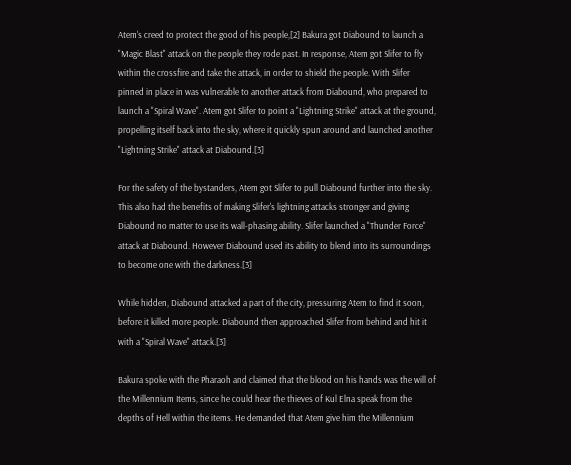Atem's creed to protect the good of his people,[2] Bakura got Diabound to launch a "Magic Blast" attack on the people they rode past. In response, Atem got Slifer to fly within the crossfire and take the attack, in order to shield the people. With Slifer pinned in place in was vulnerable to another attack from Diabound, who prepared to launch a "Spiral Wave". Atem got Slifer to point a "Lightning Strike" attack at the ground, propelling itself back into the sky, where it quickly spun around and launched another "Lightning Strike" attack at Diabound.[3]

For the safety of the bystanders, Atem got Slifer to pull Diabound further into the sky. This also had the benefits of making Slifer's lightning attacks stronger and giving Diabound no matter to use its wall-phasing ability. Slifer launched a "Thunder Force" attack at Diabound. However Diabound used its ability to blend into its surroundings to become one with the darkness.[3]

While hidden, Diabound attacked a part of the city, pressuring Atem to find it soon, before it killed more people. Diabound then approached Slifer from behind and hit it with a "Spiral Wave" attack.[3]

Bakura spoke with the Pharaoh and claimed that the blood on his hands was the will of the Millennium Items, since he could hear the thieves of Kul Elna speak from the depths of Hell within the items. He demanded that Atem give him the Millennium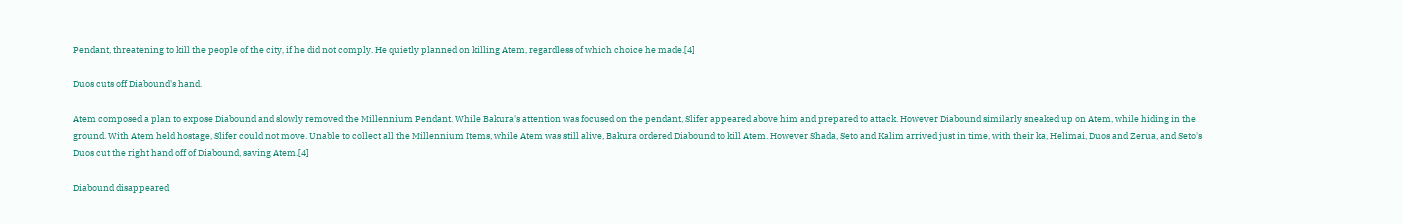Pendant, threatening to kill the people of the city, if he did not comply. He quietly planned on killing Atem, regardless of which choice he made.[4]

Duos cuts off Diabound's hand.

Atem composed a plan to expose Diabound and slowly removed the Millennium Pendant. While Bakura's attention was focused on the pendant, Slifer appeared above him and prepared to attack. However Diabound similarly sneaked up on Atem, while hiding in the ground. With Atem held hostage, Slifer could not move. Unable to collect all the Millennium Items, while Atem was still alive, Bakura ordered Diabound to kill Atem. However Shada, Seto and Kalim arrived just in time, with their ka, Helimai, Duos and Zerua, and Seto's Duos cut the right hand off of Diabound, saving Atem.[4]

Diabound disappeared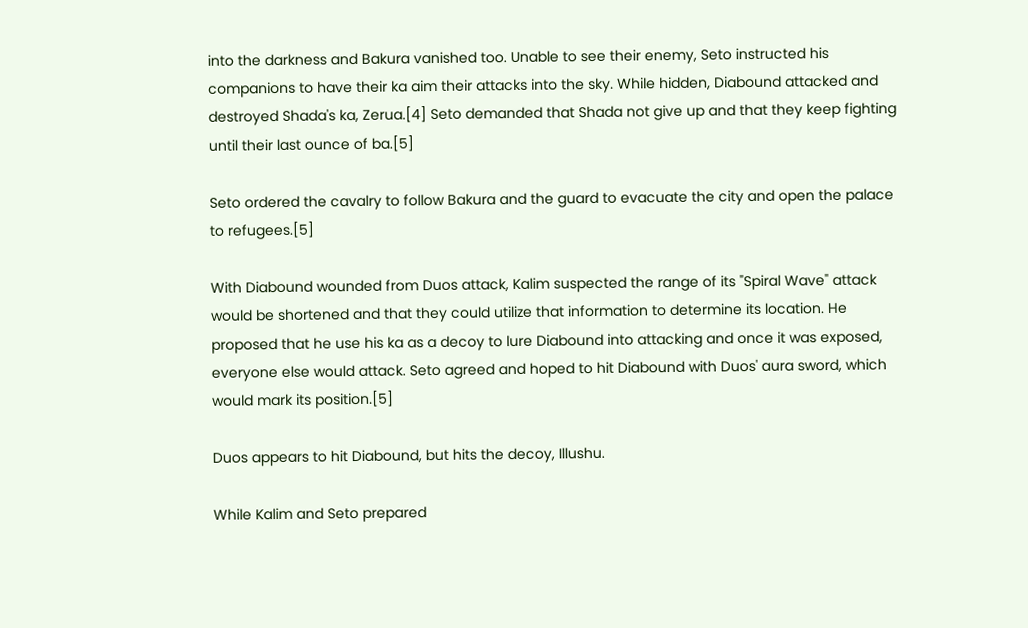into the darkness and Bakura vanished too. Unable to see their enemy, Seto instructed his companions to have their ka aim their attacks into the sky. While hidden, Diabound attacked and destroyed Shada's ka, Zerua.[4] Seto demanded that Shada not give up and that they keep fighting until their last ounce of ba.[5]

Seto ordered the cavalry to follow Bakura and the guard to evacuate the city and open the palace to refugees.[5]

With Diabound wounded from Duos attack, Kalim suspected the range of its "Spiral Wave" attack would be shortened and that they could utilize that information to determine its location. He proposed that he use his ka as a decoy to lure Diabound into attacking and once it was exposed, everyone else would attack. Seto agreed and hoped to hit Diabound with Duos' aura sword, which would mark its position.[5]

Duos appears to hit Diabound, but hits the decoy, Illushu.

While Kalim and Seto prepared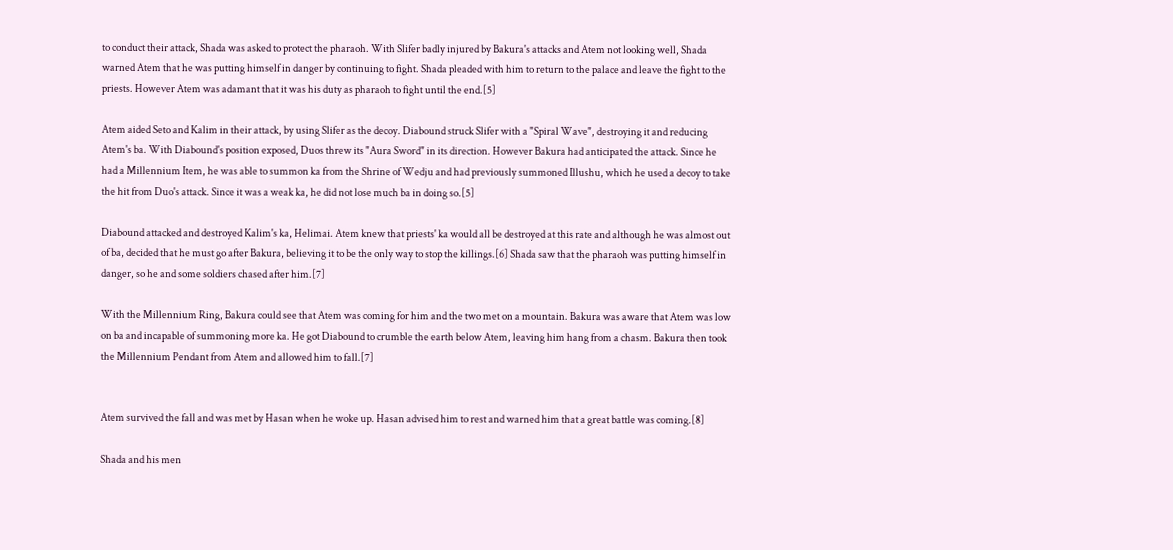to conduct their attack, Shada was asked to protect the pharaoh. With Slifer badly injured by Bakura's attacks and Atem not looking well, Shada warned Atem that he was putting himself in danger by continuing to fight. Shada pleaded with him to return to the palace and leave the fight to the priests. However Atem was adamant that it was his duty as pharaoh to fight until the end.[5]

Atem aided Seto and Kalim in their attack, by using Slifer as the decoy. Diabound struck Slifer with a "Spiral Wave", destroying it and reducing Atem's ba. With Diabound's position exposed, Duos threw its "Aura Sword" in its direction. However Bakura had anticipated the attack. Since he had a Millennium Item, he was able to summon ka from the Shrine of Wedju and had previously summoned Illushu, which he used a decoy to take the hit from Duo's attack. Since it was a weak ka, he did not lose much ba in doing so.[5]

Diabound attacked and destroyed Kalim's ka, Helimai. Atem knew that priests' ka would all be destroyed at this rate and although he was almost out of ba, decided that he must go after Bakura, believing it to be the only way to stop the killings.[6] Shada saw that the pharaoh was putting himself in danger, so he and some soldiers chased after him.[7]

With the Millennium Ring, Bakura could see that Atem was coming for him and the two met on a mountain. Bakura was aware that Atem was low on ba and incapable of summoning more ka. He got Diabound to crumble the earth below Atem, leaving him hang from a chasm. Bakura then took the Millennium Pendant from Atem and allowed him to fall.[7]


Atem survived the fall and was met by Hasan when he woke up. Hasan advised him to rest and warned him that a great battle was coming.[8]

Shada and his men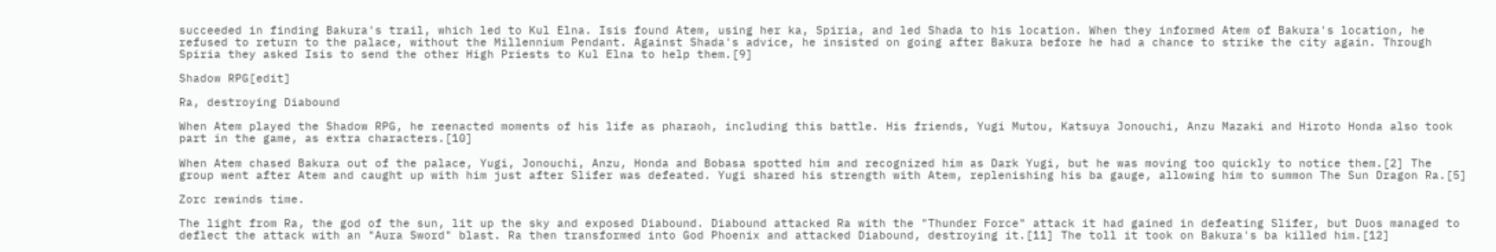succeeded in finding Bakura's trail, which led to Kul Elna. Isis found Atem, using her ka, Spiria, and led Shada to his location. When they informed Atem of Bakura's location, he refused to return to the palace, without the Millennium Pendant. Against Shada's advice, he insisted on going after Bakura before he had a chance to strike the city again. Through Spiria they asked Isis to send the other High Priests to Kul Elna to help them.[9]

Shadow RPG[edit]

Ra, destroying Diabound

When Atem played the Shadow RPG, he reenacted moments of his life as pharaoh, including this battle. His friends, Yugi Mutou, Katsuya Jonouchi, Anzu Mazaki and Hiroto Honda also took part in the game, as extra characters.[10]

When Atem chased Bakura out of the palace, Yugi, Jonouchi, Anzu, Honda and Bobasa spotted him and recognized him as Dark Yugi, but he was moving too quickly to notice them.[2] The group went after Atem and caught up with him just after Slifer was defeated. Yugi shared his strength with Atem, replenishing his ba gauge, allowing him to summon The Sun Dragon Ra.[5]

Zorc rewinds time.

The light from Ra, the god of the sun, lit up the sky and exposed Diabound. Diabound attacked Ra with the "Thunder Force" attack it had gained in defeating Slifer, but Duos managed to deflect the attack with an "Aura Sword" blast. Ra then transformed into God Phoenix and attacked Diabound, destroying it.[11] The toll it took on Bakura's ba killed him.[12]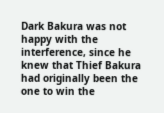Dark Bakura was not happy with the interference, since he knew that Thief Bakura had originally been the one to win the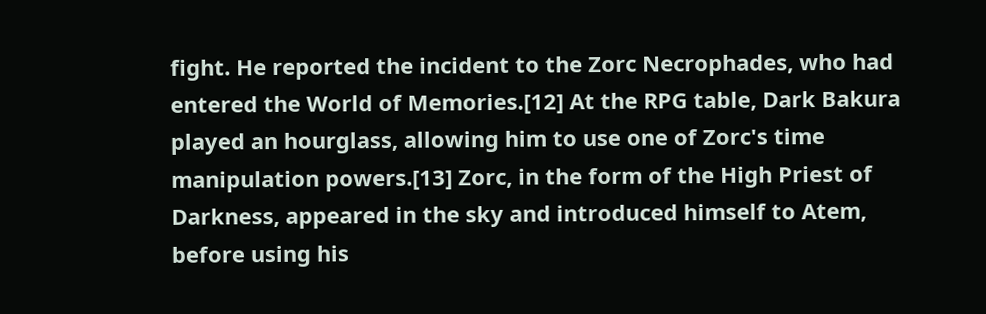fight. He reported the incident to the Zorc Necrophades, who had entered the World of Memories.[12] At the RPG table, Dark Bakura played an hourglass, allowing him to use one of Zorc's time manipulation powers.[13] Zorc, in the form of the High Priest of Darkness, appeared in the sky and introduced himself to Atem, before using his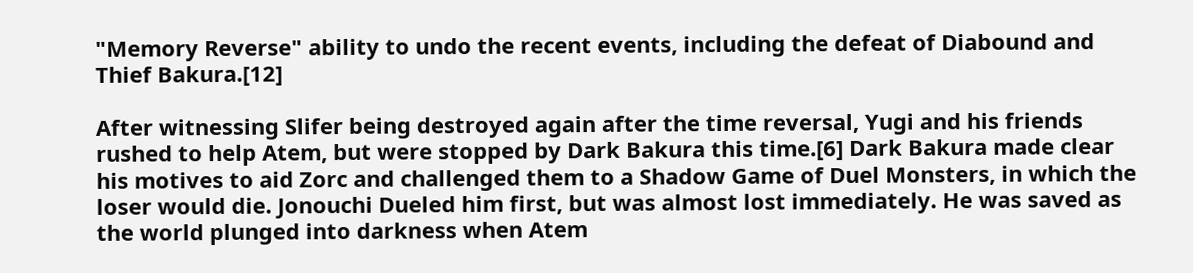"Memory Reverse" ability to undo the recent events, including the defeat of Diabound and Thief Bakura.[12]

After witnessing Slifer being destroyed again after the time reversal, Yugi and his friends rushed to help Atem, but were stopped by Dark Bakura this time.[6] Dark Bakura made clear his motives to aid Zorc and challenged them to a Shadow Game of Duel Monsters, in which the loser would die. Jonouchi Dueled him first, but was almost lost immediately. He was saved as the world plunged into darkness when Atem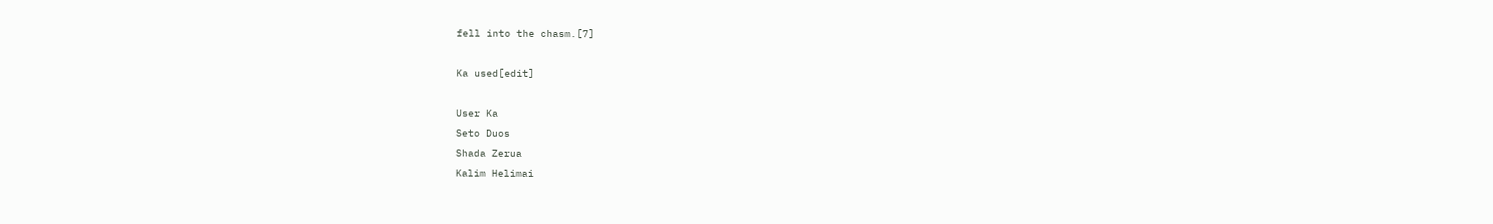fell into the chasm.[7]

Ka used[edit]

User Ka
Seto Duos
Shada Zerua
Kalim Helimai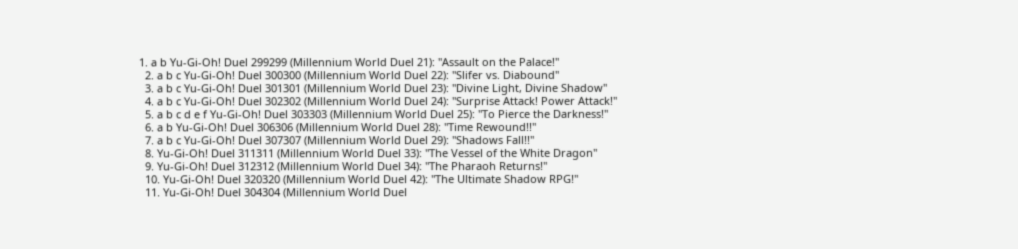1. a b Yu-Gi-Oh! Duel 299299 (Millennium World Duel 21): "Assault on the Palace!"
  2. a b c Yu-Gi-Oh! Duel 300300 (Millennium World Duel 22): "Slifer vs. Diabound"
  3. a b c Yu-Gi-Oh! Duel 301301 (Millennium World Duel 23): "Divine Light, Divine Shadow"
  4. a b c Yu-Gi-Oh! Duel 302302 (Millennium World Duel 24): "Surprise Attack! Power Attack!"
  5. a b c d e f Yu-Gi-Oh! Duel 303303 (Millennium World Duel 25): "To Pierce the Darkness!"
  6. a b Yu-Gi-Oh! Duel 306306 (Millennium World Duel 28): "Time Rewound!!"
  7. a b c Yu-Gi-Oh! Duel 307307 (Millennium World Duel 29): "Shadows Fall!!"
  8. Yu-Gi-Oh! Duel 311311 (Millennium World Duel 33): "The Vessel of the White Dragon"
  9. Yu-Gi-Oh! Duel 312312 (Millennium World Duel 34): "The Pharaoh Returns!"
  10. Yu-Gi-Oh! Duel 320320 (Millennium World Duel 42): "The Ultimate Shadow RPG!"
  11. Yu-Gi-Oh! Duel 304304 (Millennium World Duel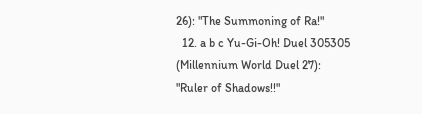26): "The Summoning of Ra!"
  12. a b c Yu-Gi-Oh! Duel 305305 (Millennium World Duel 27): "Ruler of Shadows!!"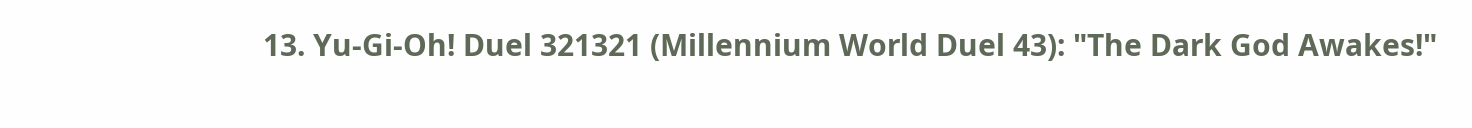13. Yu-Gi-Oh! Duel 321321 (Millennium World Duel 43): "The Dark God Awakes!"